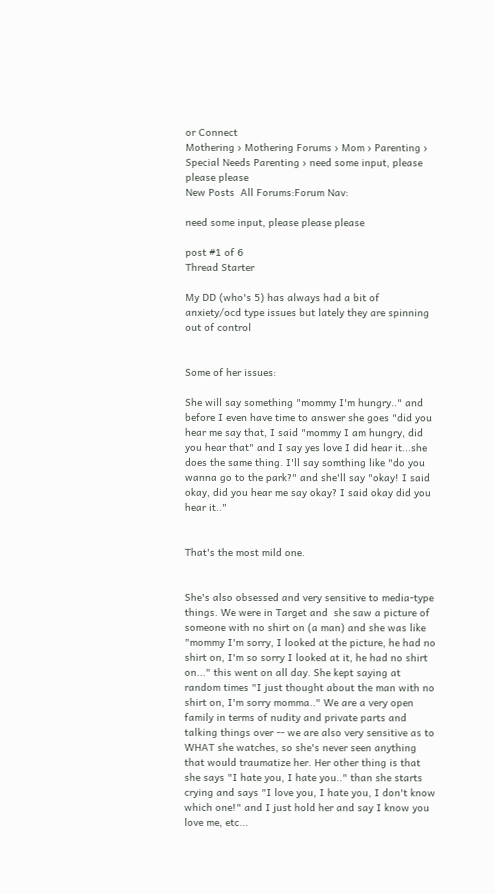or Connect
Mothering › Mothering Forums › Mom › Parenting › Special Needs Parenting › need some input, please please please
New Posts  All Forums:Forum Nav:

need some input, please please please

post #1 of 6
Thread Starter

My DD (who's 5) has always had a bit of anxiety/ocd type issues but lately they are spinning out of control


Some of her issues:

She will say something "mommy I'm hungry.." and before I even have time to answer she goes "did you hear me say that, I said "mommy I am hungry, did you hear that" and I say yes love I did hear it...she does the same thing. I'll say somthing like "do you wanna go to the park?" and she'll say "okay! I said okay, did you hear me say okay? I said okay did you hear it.."


That's the most mild one.


She's also obsessed and very sensitive to media-type things. We were in Target and  she saw a picture of someone with no shirt on (a man) and she was like "mommy I'm sorry, I looked at the picture, he had no shirt on, I'm so sorry I looked at it, he had no shirt on..." this went on all day. She kept saying at random times "I just thought about the man with no shirt on, I'm sorry momma.." We are a very open family in terms of nudity and private parts and talking things over -- we are also very sensitive as to WHAT she watches, so she's never seen anything that would traumatize her. Her other thing is that she says "I hate you, I hate you.." than she starts crying and says "I love you, I hate you, I don't know which one!" and I just hold her and say I know you love me, etc...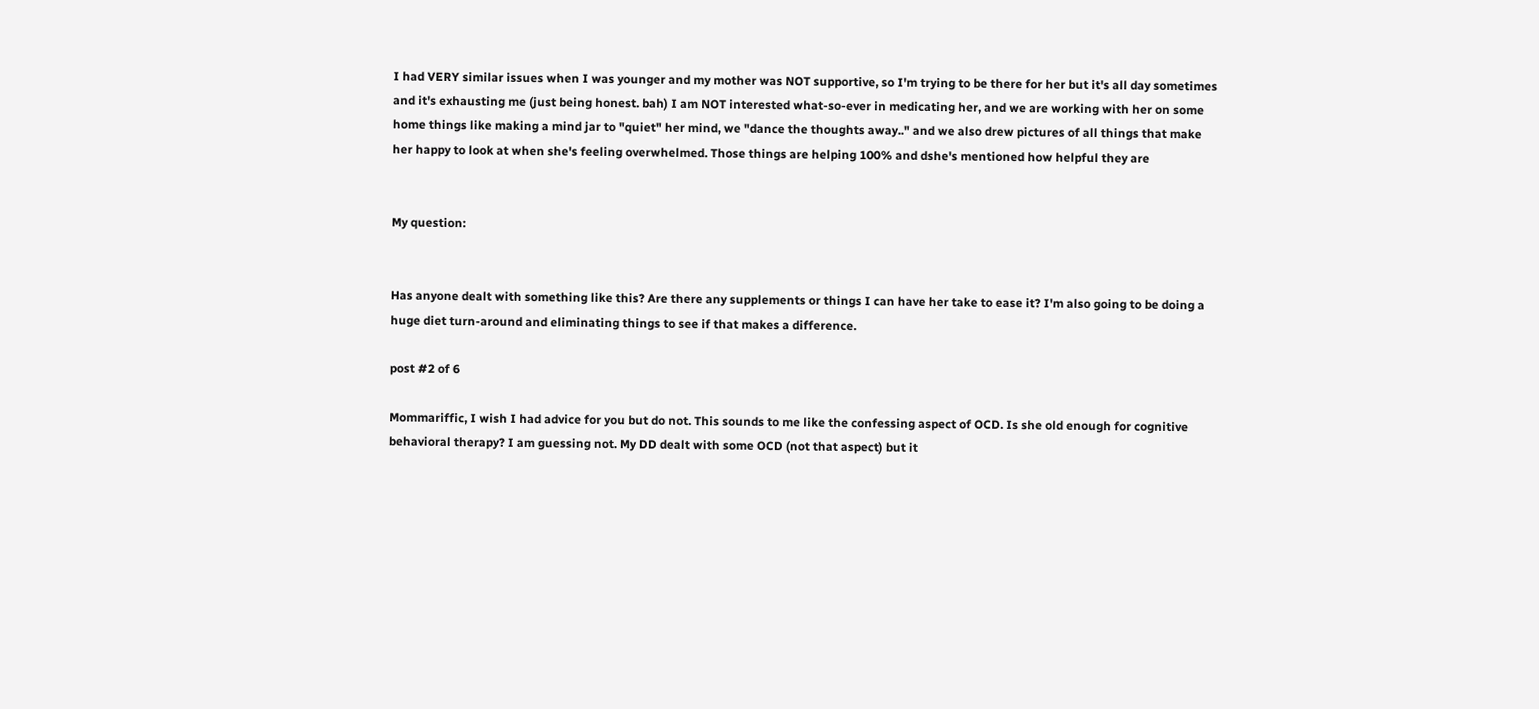I had VERY similar issues when I was younger and my mother was NOT supportive, so I'm trying to be there for her but it's all day sometimes and it's exhausting me (just being honest. bah) I am NOT interested what-so-ever in medicating her, and we are working with her on some home things like making a mind jar to "quiet" her mind, we "dance the thoughts away.." and we also drew pictures of all things that make her happy to look at when she's feeling overwhelmed. Those things are helping 100% and dshe's mentioned how helpful they are


My question:


Has anyone dealt with something like this? Are there any supplements or things I can have her take to ease it? I'm also going to be doing a huge diet turn-around and eliminating things to see if that makes a difference.

post #2 of 6

Mommariffic, I wish I had advice for you but do not. This sounds to me like the confessing aspect of OCD. Is she old enough for cognitive behavioral therapy? I am guessing not. My DD dealt with some OCD (not that aspect) but it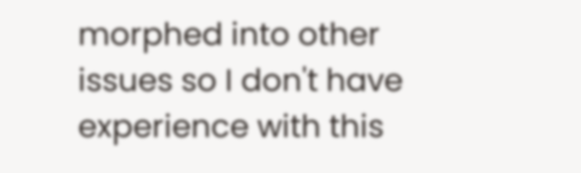morphed into other issues so I don't have experience with this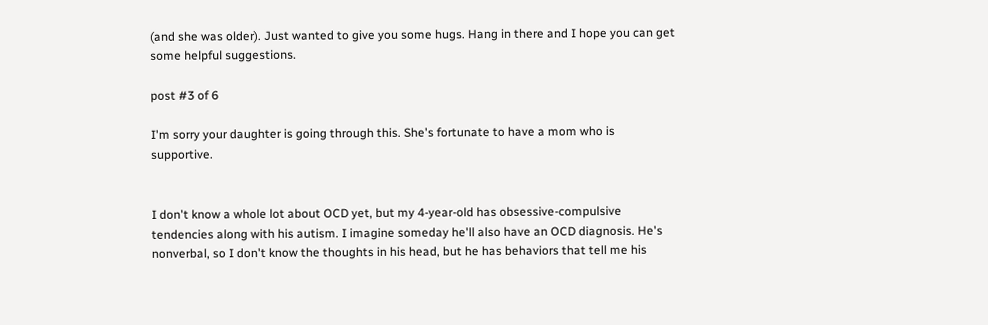(and she was older). Just wanted to give you some hugs. Hang in there and I hope you can get some helpful suggestions.

post #3 of 6

I'm sorry your daughter is going through this. She's fortunate to have a mom who is supportive.


I don't know a whole lot about OCD yet, but my 4-year-old has obsessive-compulsive tendencies along with his autism. I imagine someday he'll also have an OCD diagnosis. He's nonverbal, so I don't know the thoughts in his head, but he has behaviors that tell me his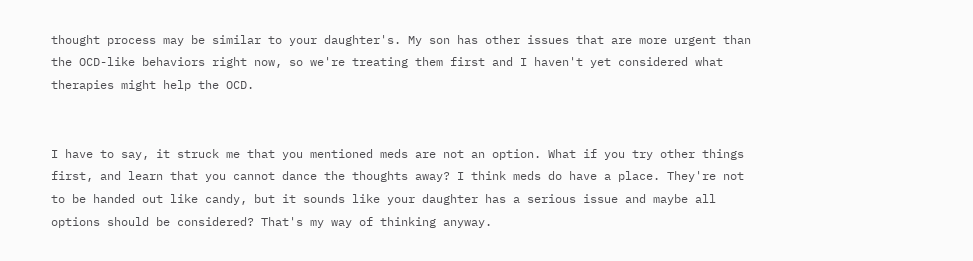thought process may be similar to your daughter's. My son has other issues that are more urgent than the OCD-like behaviors right now, so we're treating them first and I haven't yet considered what therapies might help the OCD.


I have to say, it struck me that you mentioned meds are not an option. What if you try other things first, and learn that you cannot dance the thoughts away? I think meds do have a place. They're not to be handed out like candy, but it sounds like your daughter has a serious issue and maybe all options should be considered? That's my way of thinking anyway.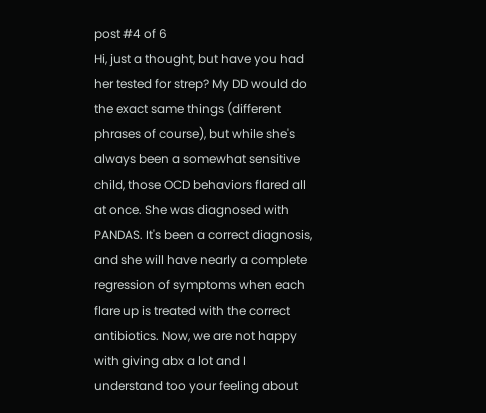post #4 of 6
Hi, just a thought, but have you had her tested for strep? My DD would do the exact same things (different phrases of course), but while she's always been a somewhat sensitive child, those OCD behaviors flared all at once. She was diagnosed with PANDAS. It's been a correct diagnosis, and she will have nearly a complete regression of symptoms when each flare up is treated with the correct antibiotics. Now, we are not happy with giving abx a lot and I understand too your feeling about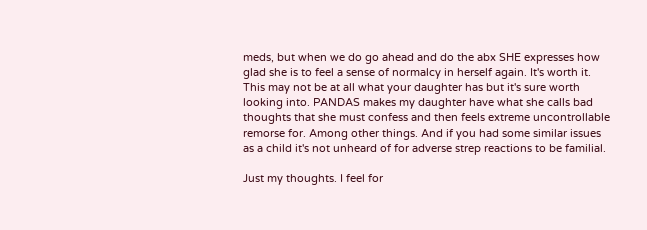meds, but when we do go ahead and do the abx SHE expresses how glad she is to feel a sense of normalcy in herself again. It's worth it. This may not be at all what your daughter has but it's sure worth looking into. PANDAS makes my daughter have what she calls bad thoughts that she must confess and then feels extreme uncontrollable remorse for. Among other things. And if you had some similar issues as a child it's not unheard of for adverse strep reactions to be familial.

Just my thoughts. I feel for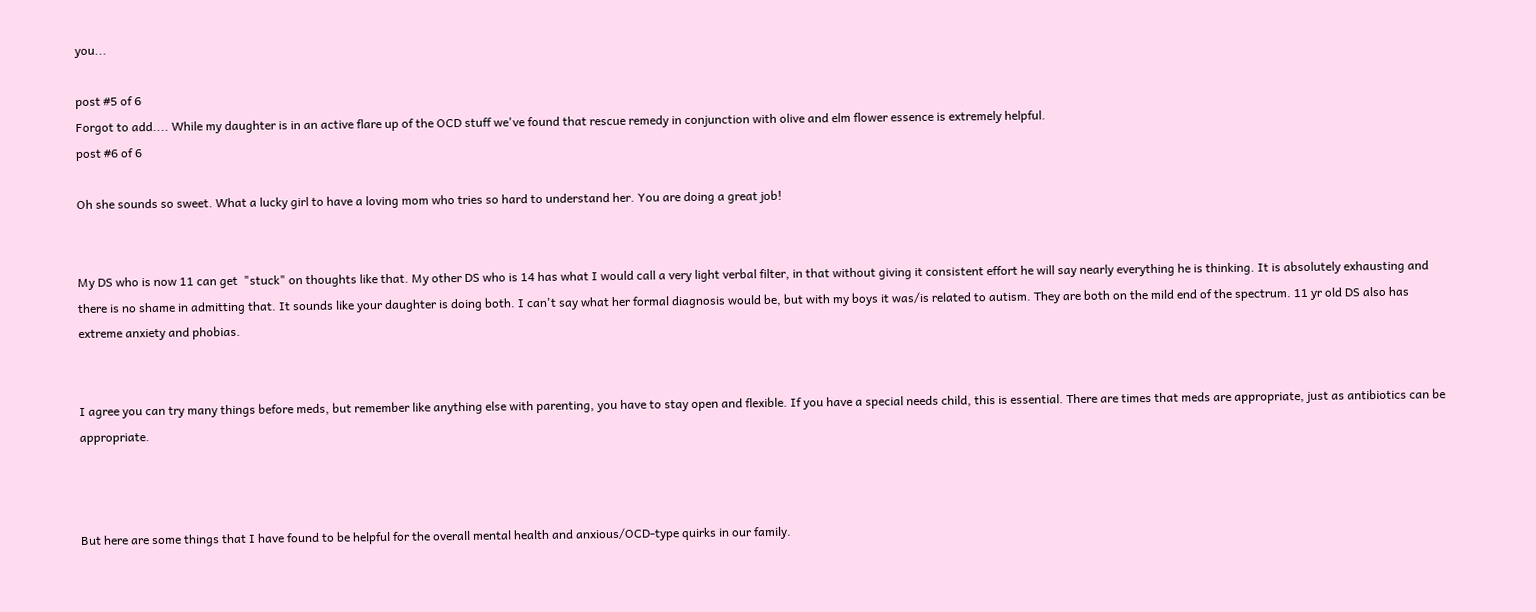you...

post #5 of 6
Forgot to add.... While my daughter is in an active flare up of the OCD stuff we've found that rescue remedy in conjunction with olive and elm flower essence is extremely helpful.
post #6 of 6

Oh she sounds so sweet. What a lucky girl to have a loving mom who tries so hard to understand her. You are doing a great job!


My DS who is now 11 can get  "stuck" on thoughts like that. My other DS who is 14 has what I would call a very light verbal filter, in that without giving it consistent effort he will say nearly everything he is thinking. It is absolutely exhausting and there is no shame in admitting that. It sounds like your daughter is doing both. I can't say what her formal diagnosis would be, but with my boys it was/is related to autism. They are both on the mild end of the spectrum. 11 yr old DS also has extreme anxiety and phobias.


I agree you can try many things before meds, but remember like anything else with parenting, you have to stay open and flexible. If you have a special needs child, this is essential. There are times that meds are appropriate, just as antibiotics can be appropriate.



But here are some things that I have found to be helpful for the overall mental health and anxious/OCD-type quirks in our family.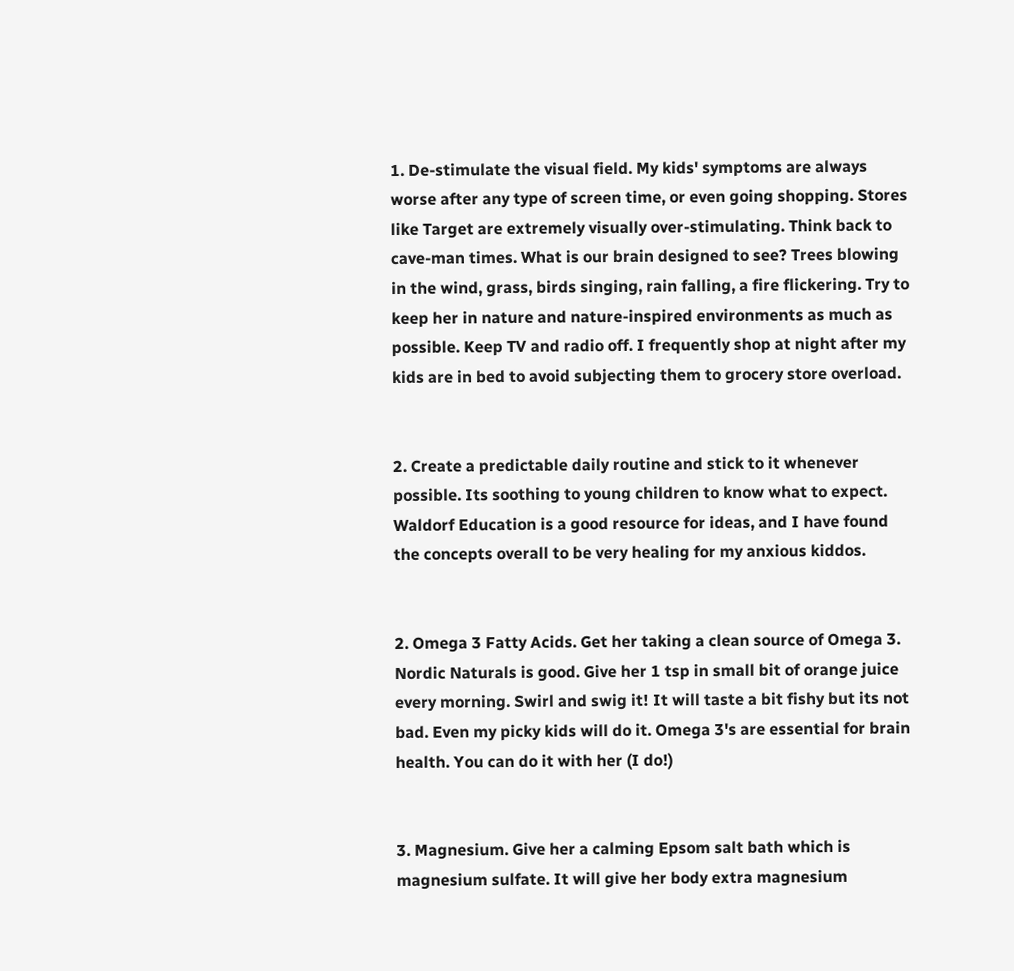1. De-stimulate the visual field. My kids' symptoms are always worse after any type of screen time, or even going shopping. Stores like Target are extremely visually over-stimulating. Think back to cave-man times. What is our brain designed to see? Trees blowing in the wind, grass, birds singing, rain falling, a fire flickering. Try to keep her in nature and nature-inspired environments as much as possible. Keep TV and radio off. I frequently shop at night after my kids are in bed to avoid subjecting them to grocery store overload.


2. Create a predictable daily routine and stick to it whenever possible. Its soothing to young children to know what to expect. Waldorf Education is a good resource for ideas, and I have found the concepts overall to be very healing for my anxious kiddos.


2. Omega 3 Fatty Acids. Get her taking a clean source of Omega 3. Nordic Naturals is good. Give her 1 tsp in small bit of orange juice every morning. Swirl and swig it! It will taste a bit fishy but its not bad. Even my picky kids will do it. Omega 3's are essential for brain health. You can do it with her (I do!)


3. Magnesium. Give her a calming Epsom salt bath which is magnesium sulfate. It will give her body extra magnesium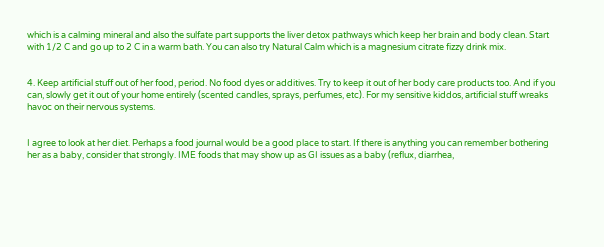which is a calming mineral and also the sulfate part supports the liver detox pathways which keep her brain and body clean. Start with 1/2 C and go up to 2 C in a warm bath. You can also try Natural Calm which is a magnesium citrate fizzy drink mix.


4. Keep artificial stuff out of her food, period. No food dyes or additives. Try to keep it out of her body care products too. And if you can, slowly get it out of your home entirely (scented candles, sprays, perfumes, etc). For my sensitive kiddos, artificial stuff wreaks havoc on their nervous systems.


I agree to look at her diet. Perhaps a food journal would be a good place to start. If there is anything you can remember bothering her as a baby, consider that strongly. IME foods that may show up as GI issues as a baby (reflux, diarrhea,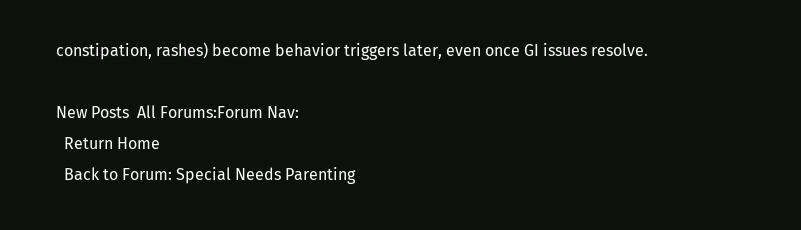constipation, rashes) become behavior triggers later, even once GI issues resolve.

New Posts  All Forums:Forum Nav:
  Return Home
  Back to Forum: Special Needs Parenting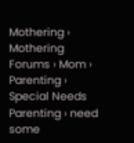Mothering › Mothering Forums › Mom › Parenting › Special Needs Parenting › need some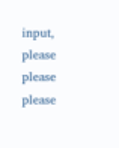input, please please please